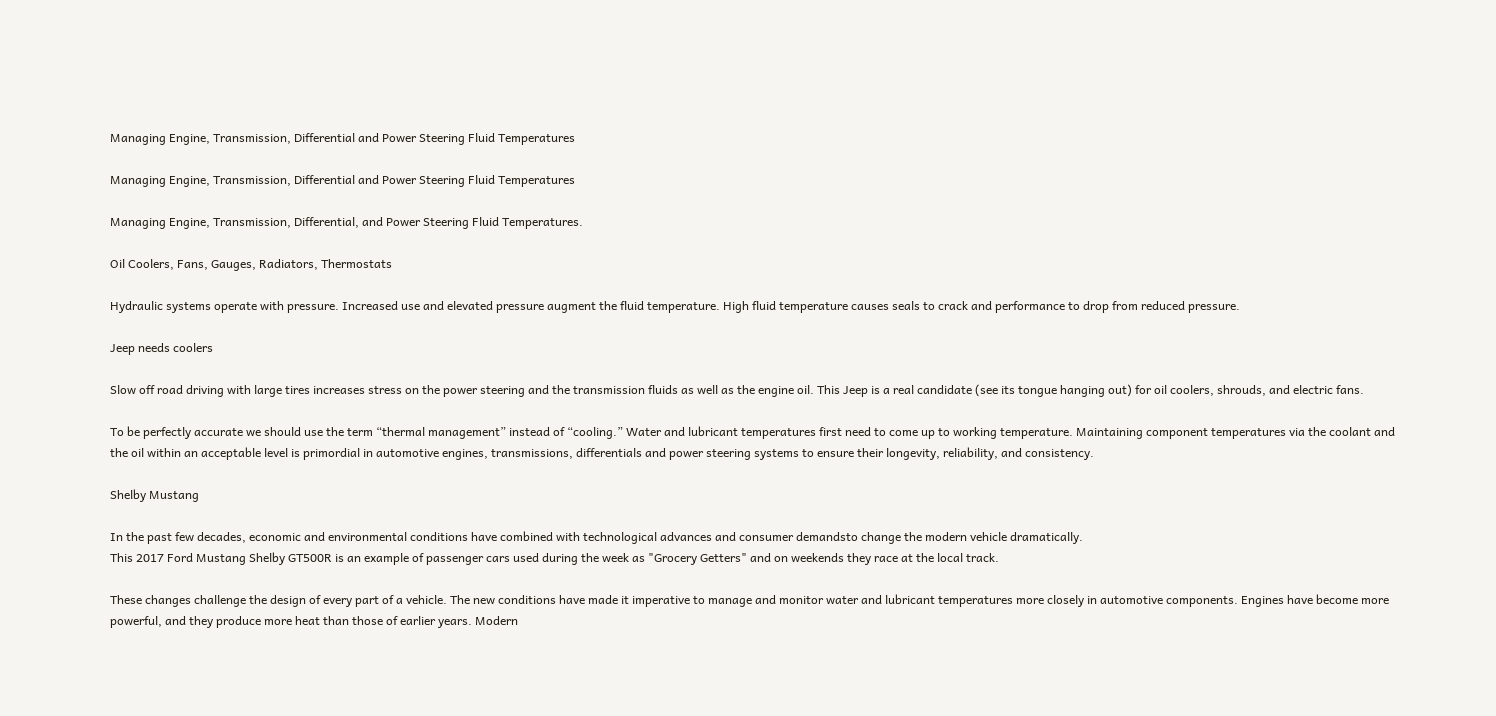Managing Engine, Transmission, Differential and Power Steering Fluid Temperatures

Managing Engine, Transmission, Differential and Power Steering Fluid Temperatures

Managing Engine, Transmission, Differential, and Power Steering Fluid Temperatures.

Oil Coolers, Fans, Gauges, Radiators, Thermostats

Hydraulic systems operate with pressure. Increased use and elevated pressure augment the fluid temperature. High fluid temperature causes seals to crack and performance to drop from reduced pressure.

Jeep needs coolers

Slow off road driving with large tires increases stress on the power steering and the transmission fluids as well as the engine oil. This Jeep is a real candidate (see its tongue hanging out) for oil coolers, shrouds, and electric fans.

To be perfectly accurate we should use the term “thermal management” instead of “cooling.” Water and lubricant temperatures first need to come up to working temperature. Maintaining component temperatures via the coolant and the oil within an acceptable level is primordial in automotive engines, transmissions, differentials and power steering systems to ensure their longevity, reliability, and consistency.

Shelby Mustang

In the past few decades, economic and environmental conditions have combined with technological advances and consumer demandsto change the modern vehicle dramatically.
This 2017 Ford Mustang Shelby GT500R is an example of passenger cars used during the week as "Grocery Getters" and on weekends they race at the local track.

These changes challenge the design of every part of a vehicle. The new conditions have made it imperative to manage and monitor water and lubricant temperatures more closely in automotive components. Engines have become more powerful, and they produce more heat than those of earlier years. Modern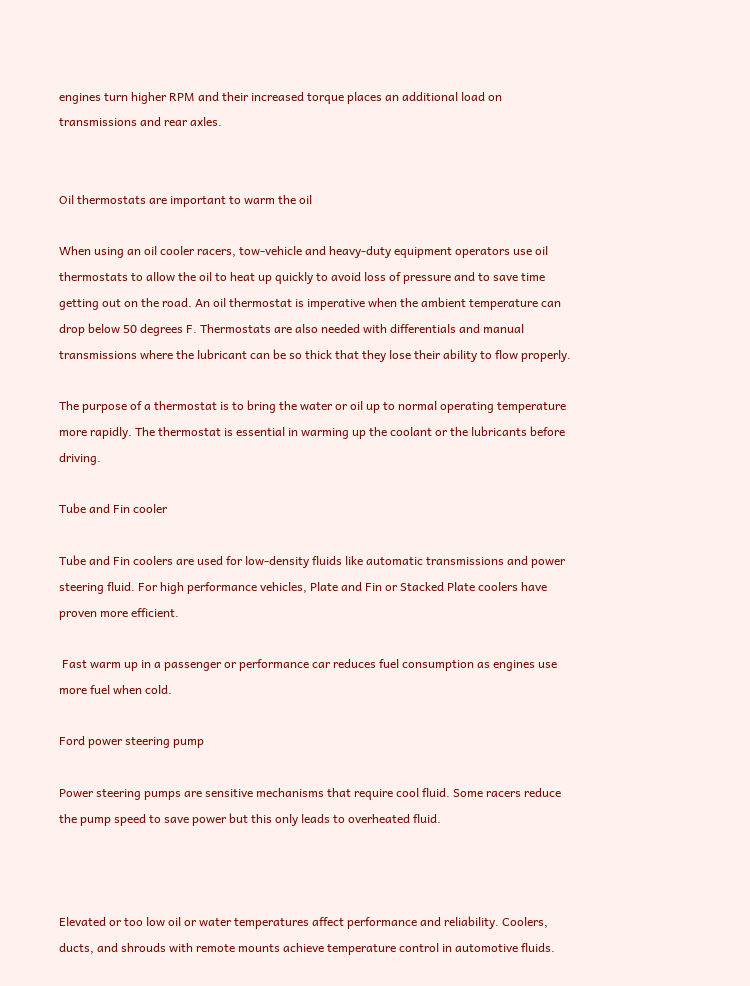engines turn higher RPM and their increased torque places an additional load on transmissions and rear axles.


Oil thermostats are important to warm the oil

When using an oil cooler racers, tow-vehicle and heavy-duty equipment operators use oil thermostats to allow the oil to heat up quickly to avoid loss of pressure and to save time getting out on the road. An oil thermostat is imperative when the ambient temperature can drop below 50 degrees F. Thermostats are also needed with differentials and manual transmissions where the lubricant can be so thick that they lose their ability to flow properly.

The purpose of a thermostat is to bring the water or oil up to normal operating temperature more rapidly. The thermostat is essential in warming up the coolant or the lubricants before driving.

Tube and Fin cooler

Tube and Fin coolers are used for low-density fluids like automatic transmissions and power steering fluid. For high performance vehicles, Plate and Fin or Stacked Plate coolers have proven more efficient.

 Fast warm up in a passenger or performance car reduces fuel consumption as engines use more fuel when cold.

Ford power steering pump

Power steering pumps are sensitive mechanisms that require cool fluid. Some racers reduce the pump speed to save power but this only leads to overheated fluid.



Elevated or too low oil or water temperatures affect performance and reliability. Coolers, ducts, and shrouds with remote mounts achieve temperature control in automotive fluids.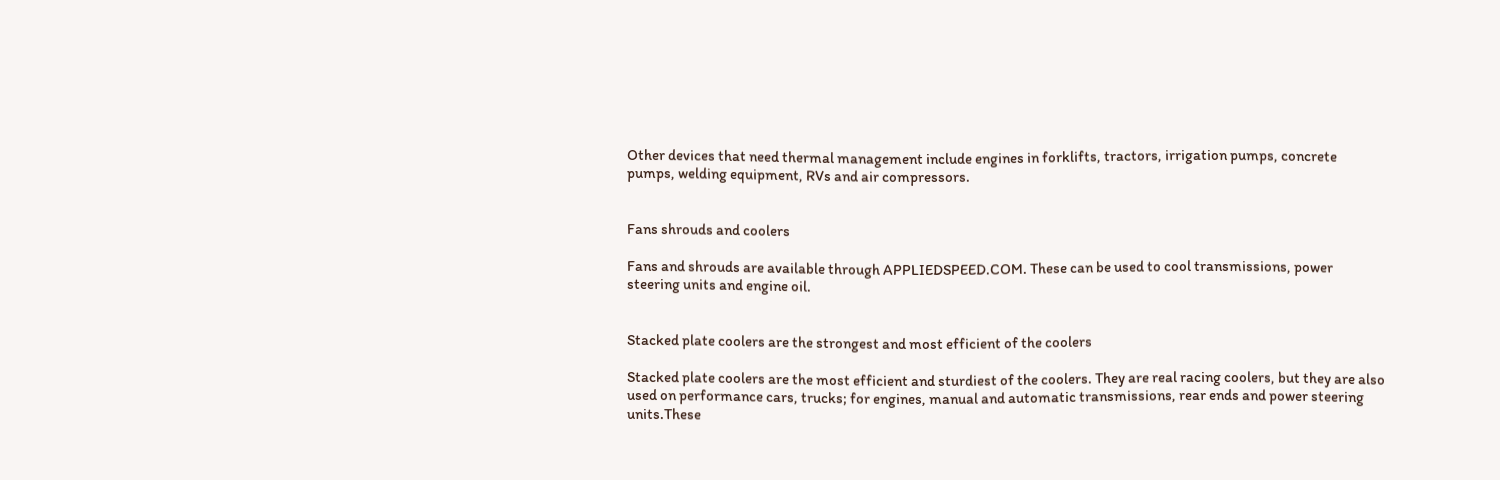Other devices that need thermal management include engines in forklifts, tractors, irrigation pumps, concrete pumps, welding equipment, RVs and air compressors.


Fans shrouds and coolers

Fans and shrouds are available through APPLIEDSPEED.COM. These can be used to cool transmissions, power steering units and engine oil.


Stacked plate coolers are the strongest and most efficient of the coolers

Stacked plate coolers are the most efficient and sturdiest of the coolers. They are real racing coolers, but they are also used on performance cars, trucks; for engines, manual and automatic transmissions, rear ends and power steering units.These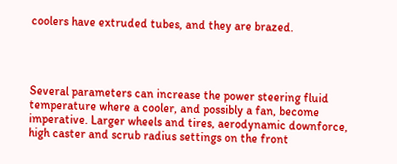coolers have extruded tubes, and they are brazed.




Several parameters can increase the power steering fluid temperature where a cooler, and possibly a fan, become imperative. Larger wheels and tires, aerodynamic downforce, high caster and scrub radius settings on the front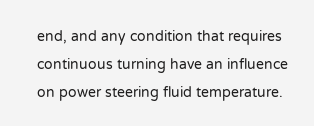end, and any condition that requires continuous turning have an influence on power steering fluid temperature.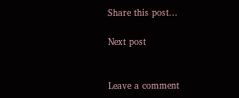Share this post...

Next post


Leave a comment